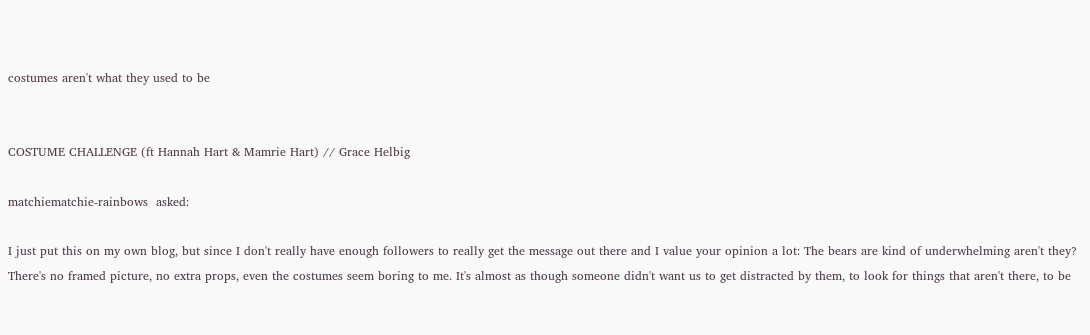costumes aren't what they used to be


COSTUME CHALLENGE (ft Hannah Hart & Mamrie Hart) // Grace Helbig

matchiematchie-rainbows  asked:

I just put this on my own blog, but since I don't really have enough followers to really get the message out there and I value your opinion a lot: The bears are kind of underwhelming aren't they? There's no framed picture, no extra props, even the costumes seem boring to me. It's almost as though someone didn't want us to get distracted by them, to look for things that aren't there, to be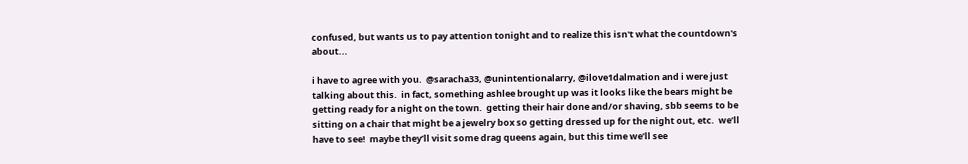confused, but wants us to pay attention tonight and to realize this isn't what the countdown's about...

i have to agree with you.  @saracha33, @unintentionalarry, @ilove1dalmation and i were just talking about this.  in fact, something ashlee brought up was it looks like the bears might be getting ready for a night on the town.  getting their hair done and/or shaving, sbb seems to be sitting on a chair that might be a jewelry box so getting dressed up for the night out, etc.  we’ll have to see!  maybe they’ll visit some drag queens again, but this time we’ll see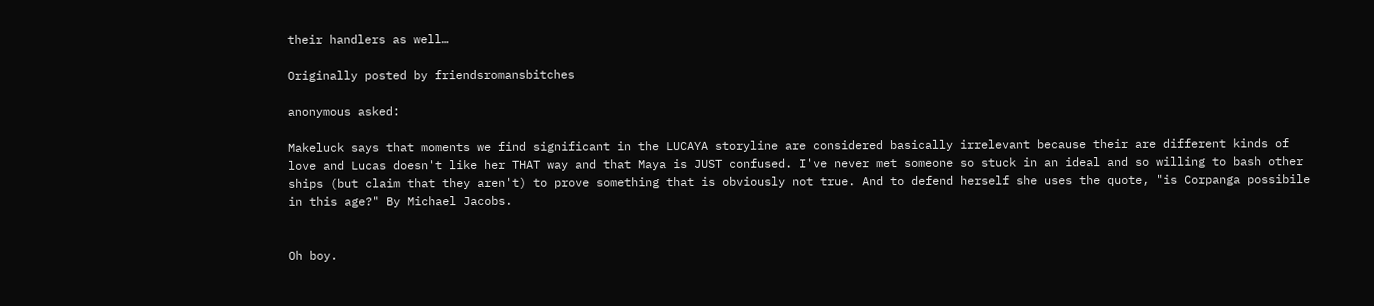their handlers as well…

Originally posted by friendsromansbitches

anonymous asked:

Makeluck says that moments we find significant in the LUCAYA storyline are considered basically irrelevant because their are different kinds of love and Lucas doesn't like her THAT way and that Maya is JUST confused. I've never met someone so stuck in an ideal and so willing to bash other ships (but claim that they aren't) to prove something that is obviously not true. And to defend herself she uses the quote, "is Corpanga possibile in this age?" By Michael Jacobs.


Oh boy.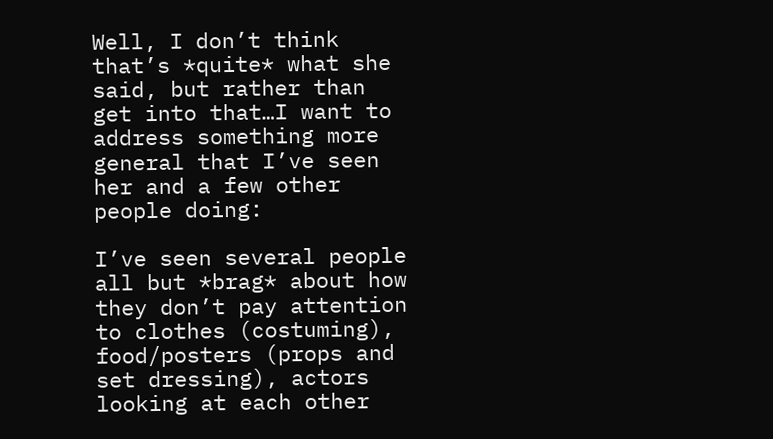Well, I don’t think that’s *quite* what she said, but rather than get into that…I want to address something more general that I’ve seen her and a few other people doing:

I’ve seen several people all but *brag* about how they don’t pay attention to clothes (costuming), food/posters (props and set dressing), actors looking at each other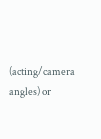(acting/camera angles) or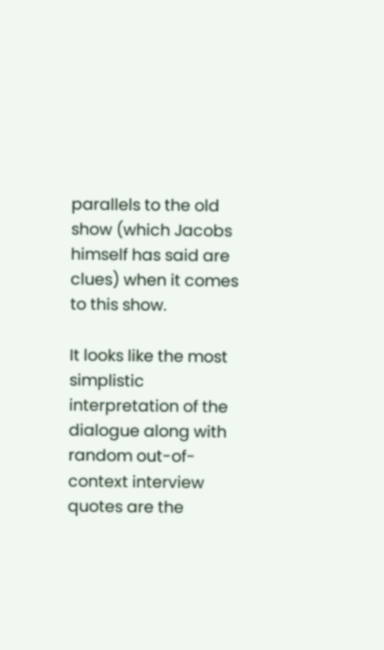parallels to the old show (which Jacobs himself has said are clues) when it comes to this show.

It looks like the most simplistic interpretation of the dialogue along with random out-of-context interview quotes are the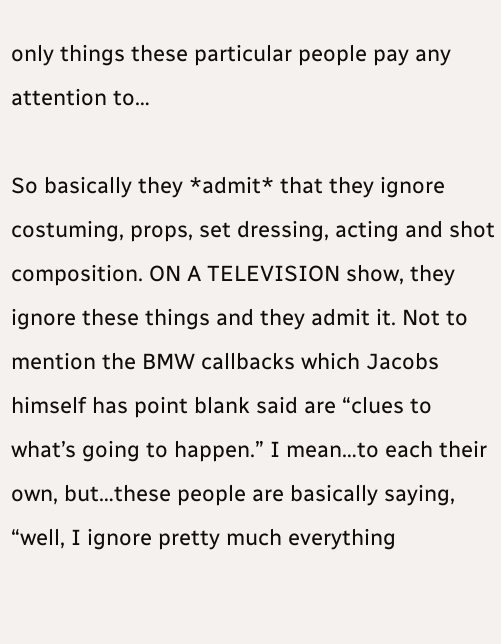only things these particular people pay any attention to…

So basically they *admit* that they ignore costuming, props, set dressing, acting and shot composition. ON A TELEVISION show, they ignore these things and they admit it. Not to mention the BMW callbacks which Jacobs himself has point blank said are “clues to what’s going to happen.” I mean…to each their own, but…these people are basically saying, “well, I ignore pretty much everything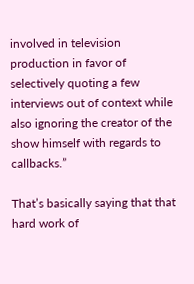involved in television production in favor of selectively quoting a few interviews out of context while also ignoring the creator of the show himself with regards to callbacks.”

That’s basically saying that that hard work of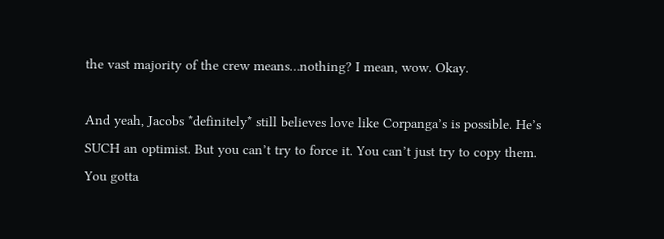the vast majority of the crew means…nothing? I mean, wow. Okay.

And yeah, Jacobs *definitely* still believes love like Corpanga’s is possible. He’s SUCH an optimist. But you can’t try to force it. You can’t just try to copy them. You gotta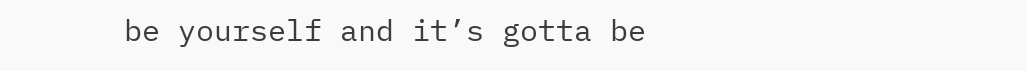be yourself and it’s gotta be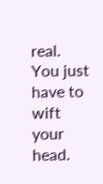real. You just have to wift your head.